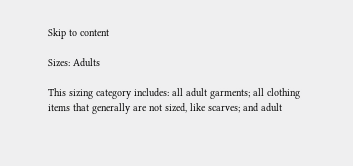Skip to content

Sizes: Adults

This sizing category includes: all adult garments; all clothing items that generally are not sized, like scarves; and adult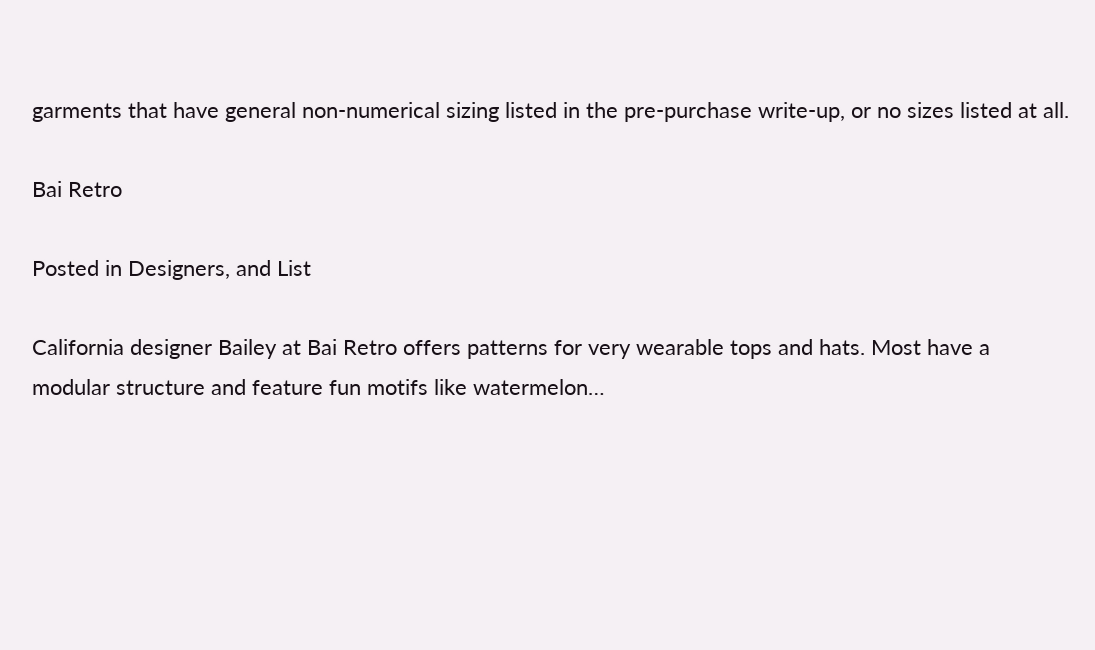garments that have general non-numerical sizing listed in the pre-purchase write-up, or no sizes listed at all.

Bai Retro

Posted in Designers, and List

California designer Bailey at Bai Retro offers patterns for very wearable tops and hats. Most have a modular structure and feature fun motifs like watermelon…